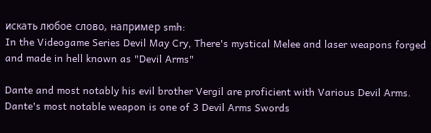искать любое слово, например smh:
In the Videogame Series Devil May Cry, There's mystical Melee and laser weapons forged and made in hell known as "Devil Arms"

Dante and most notably his evil brother Vergil are proficient with Various Devil Arms.
Dante's most notable weapon is one of 3 Devil Arms Swords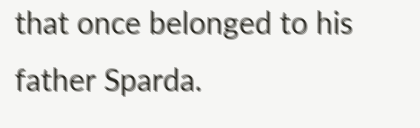that once belonged to his father Sparda.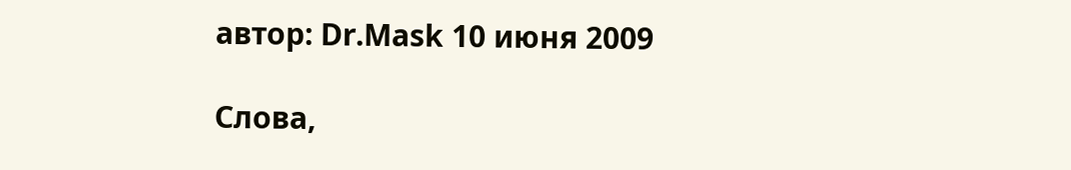автор: Dr.Mask 10 июня 2009

Слова,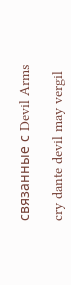связанные с Devil Arms

cry dante devil may vergil